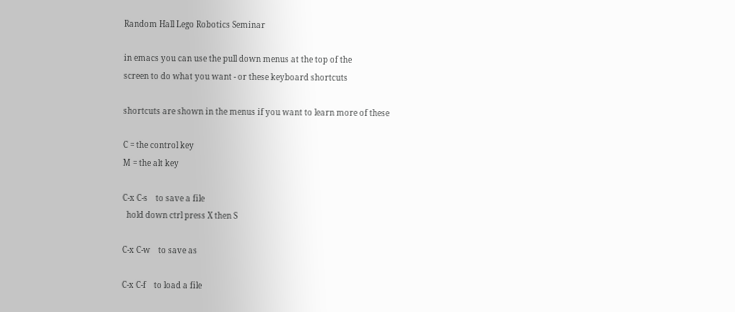Random Hall Lego Robotics Seminar

in emacs you can use the pull down menus at the top of the
screen to do what you want - or these keyboard shortcuts

shortcuts are shown in the menus if you want to learn more of these

C = the control key
M = the alt key

C-x C-s    to save a file
  hold down ctrl press X then S

C-x C-w    to save as

C-x C-f    to load a file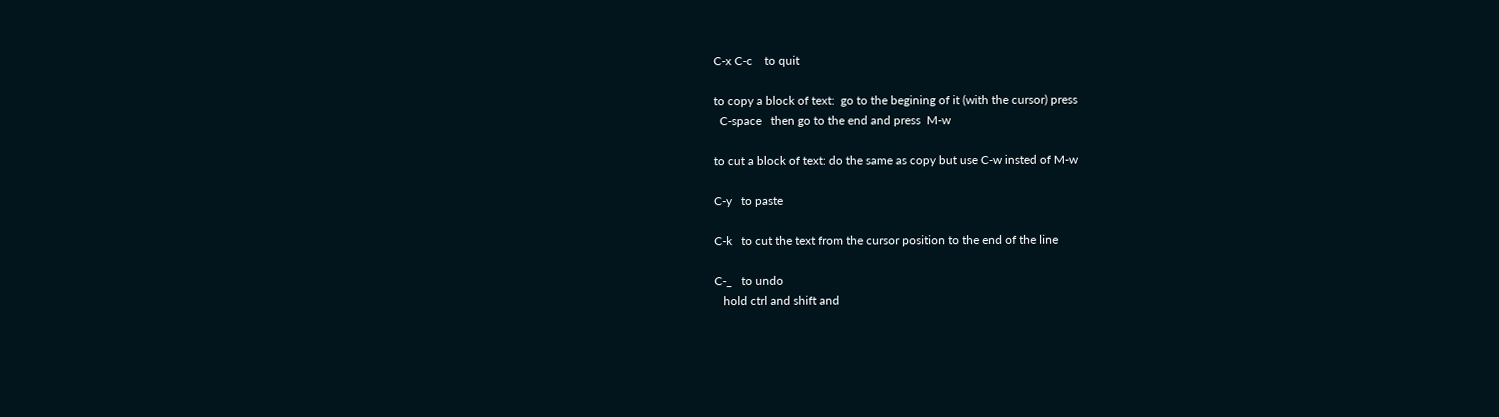C-x C-c    to quit

to copy a block of text:  go to the begining of it (with the cursor) press
  C-space   then go to the end and press  M-w

to cut a block of text: do the same as copy but use C-w insted of M-w

C-y   to paste

C-k   to cut the text from the cursor position to the end of the line

C-_   to undo
   hold ctrl and shift and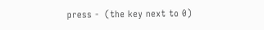press -  (the key next to 0)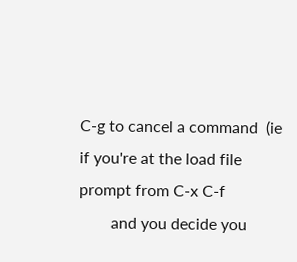C-g to cancel a command  (ie if you're at the load file prompt from C-x C-f
        and you decide you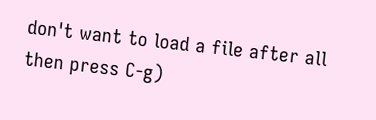don't want to load a file after all then press C-g)